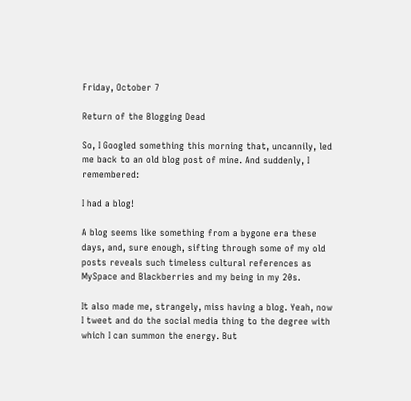Friday, October 7

Return of the Blogging Dead

So, I Googled something this morning that, uncannily, led me back to an old blog post of mine. And suddenly, I remembered:

I had a blog!

A blog seems like something from a bygone era these days, and, sure enough, sifting through some of my old posts reveals such timeless cultural references as MySpace and Blackberries and my being in my 20s.

It also made me, strangely, miss having a blog. Yeah, now I tweet and do the social media thing to the degree with which I can summon the energy. But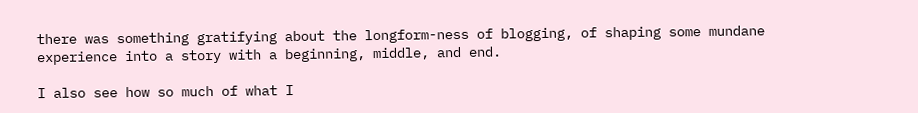there was something gratifying about the longform-ness of blogging, of shaping some mundane experience into a story with a beginning, middle, and end.

I also see how so much of what I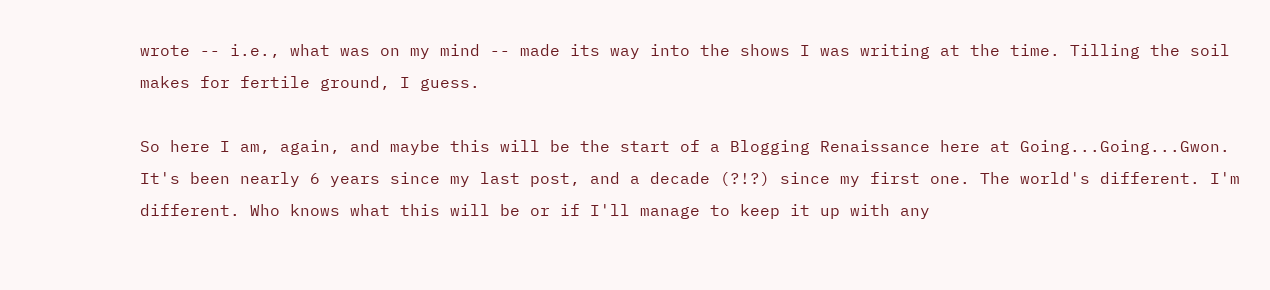wrote -- i.e., what was on my mind -- made its way into the shows I was writing at the time. Tilling the soil makes for fertile ground, I guess.

So here I am, again, and maybe this will be the start of a Blogging Renaissance here at Going...Going...Gwon. It's been nearly 6 years since my last post, and a decade (?!?) since my first one. The world's different. I'm different. Who knows what this will be or if I'll manage to keep it up with any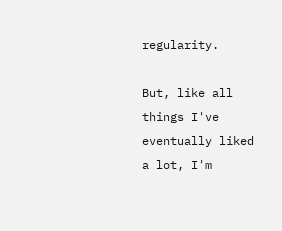regularity.

But, like all things I've eventually liked a lot, I'm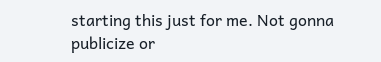starting this just for me. Not gonna publicize or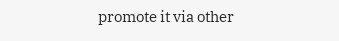promote it via other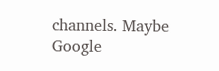channels. Maybe Google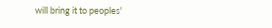will bring it to peoples'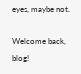eyes, maybe not.

Welcome back, blog!